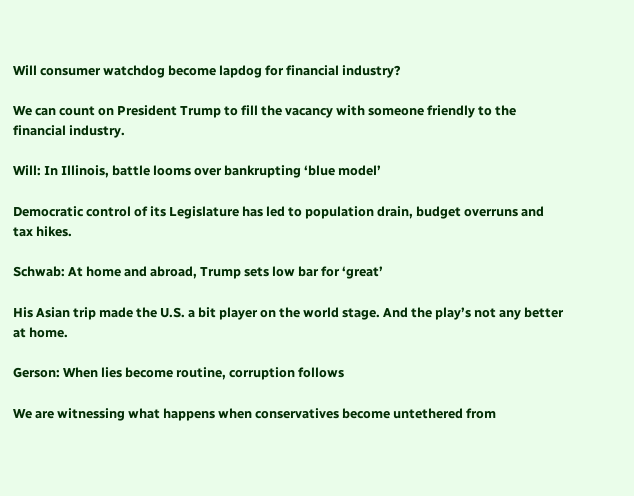Will consumer watchdog become lapdog for financial industry?

We can count on President Trump to fill the vacancy with someone friendly to the financial industry.

Will: In Illinois, battle looms over bankrupting ‘blue model’

Democratic control of its Legislature has led to population drain, budget overruns and tax hikes.

Schwab: At home and abroad, Trump sets low bar for ‘great’

His Asian trip made the U.S. a bit player on the world stage. And the play’s not any better at home.

Gerson: When lies become routine, corruption follows

We are witnessing what happens when conservatives become untethered from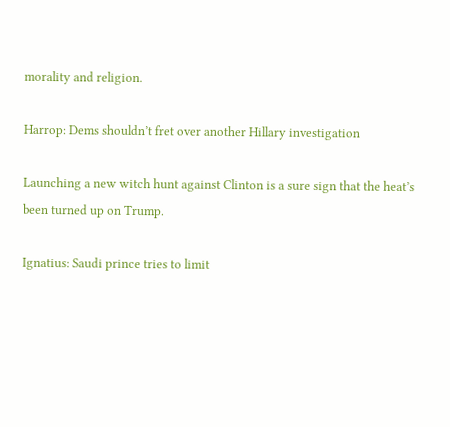morality and religion.

Harrop: Dems shouldn’t fret over another Hillary investigation

Launching a new witch hunt against Clinton is a sure sign that the heat’s been turned up on Trump.

Ignatius: Saudi prince tries to limit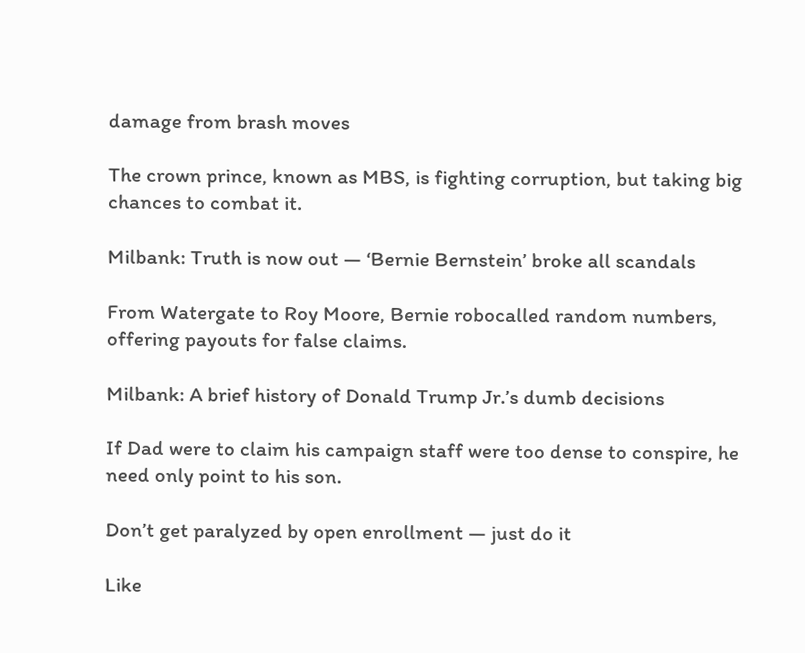damage from brash moves

The crown prince, known as MBS, is fighting corruption, but taking big chances to combat it.

Milbank: Truth is now out — ‘Bernie Bernstein’ broke all scandals

From Watergate to Roy Moore, Bernie robocalled random numbers, offering payouts for false claims.

Milbank: A brief history of Donald Trump Jr.’s dumb decisions

If Dad were to claim his campaign staff were too dense to conspire, he need only point to his son.

Don’t get paralyzed by open enrollment — just do it

Like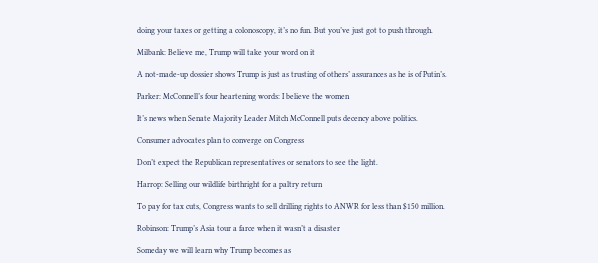doing your taxes or getting a colonoscopy, it’s no fun. But you’ve just got to push through.

Milbank: Believe me, Trump will take your word on it

A not-made-up dossier shows Trump is just as trusting of others’ assurances as he is of Putin’s.

Parker: McConnell’s four heartening words: I believe the women

It’s news when Senate Majority Leader Mitch McConnell puts decency above politics.

Consumer advocates plan to converge on Congress

Don’t expect the Republican representatives or senators to see the light.

Harrop: Selling our wildlife birthright for a paltry return

To pay for tax cuts, Congress wants to sell drilling rights to ANWR for less than $150 million.

Robinson: Trump’s Asia tour a farce when it wasn’t a disaster

Someday we will learn why Trump becomes as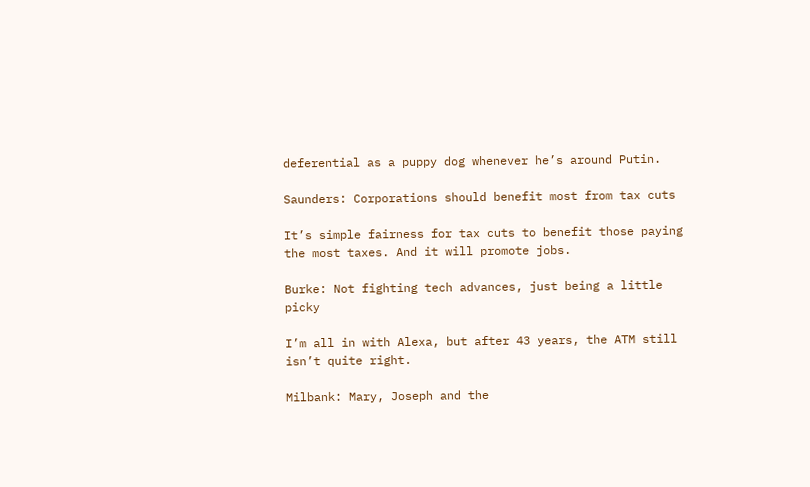deferential as a puppy dog whenever he’s around Putin.

Saunders: Corporations should benefit most from tax cuts

It’s simple fairness for tax cuts to benefit those paying the most taxes. And it will promote jobs.

Burke: Not fighting tech advances, just being a little picky

I’m all in with Alexa, but after 43 years, the ATM still isn’t quite right.

Milbank: Mary, Joseph and the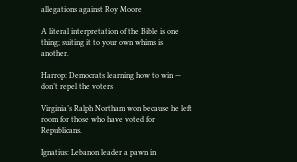allegations against Roy Moore

A literal interpretation of the Bible is one thing; suiting it to your own whims is another.

Harrop: Democrats learning how to win — don’t repel the voters

Virginia’s Ralph Northam won because he left room for those who have voted for Republicans.

Ignatius: Lebanon leader a pawn in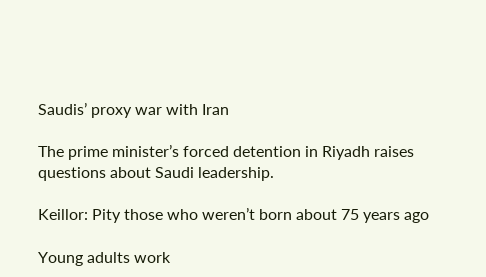Saudis’ proxy war with Iran

The prime minister’s forced detention in Riyadh raises questions about Saudi leadership.

Keillor: Pity those who weren’t born about 75 years ago

Young adults work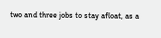two and three jobs to stay afloat, as a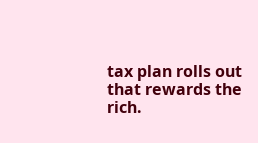tax plan rolls out that rewards the rich.